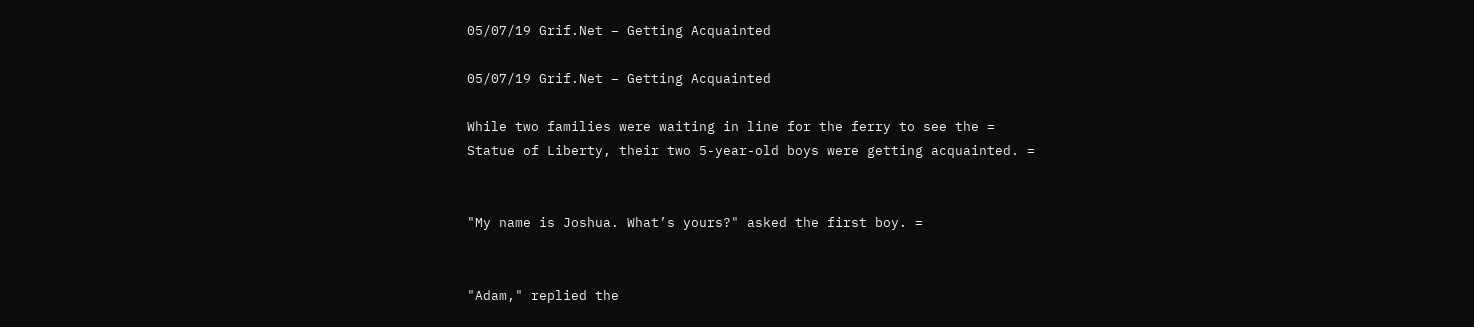05/07/19 Grif.Net – Getting Acquainted

05/07/19 Grif.Net – Getting Acquainted

While two families were waiting in line for the ferry to see the =
Statue of Liberty, their two 5-year-old boys were getting acquainted. =


"My name is Joshua. What’s yours?" asked the first boy. =


"Adam," replied the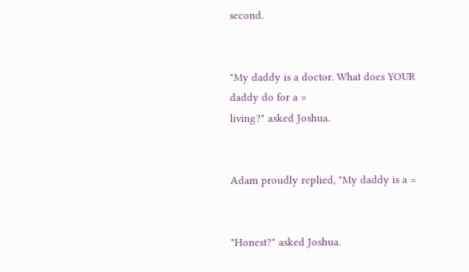second.


"My daddy is a doctor. What does YOUR daddy do for a =
living?" asked Joshua.


Adam proudly replied, "My daddy is a =


"Honest?" asked Joshua.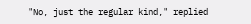"No, just the regular kind," replied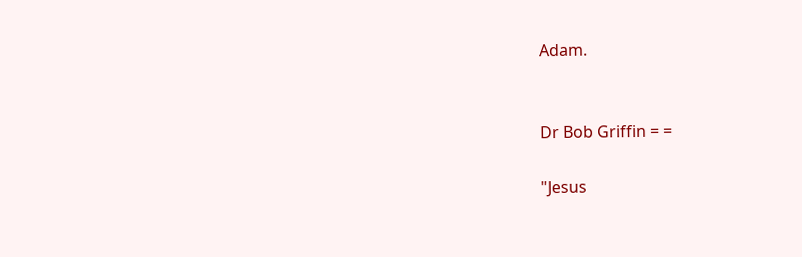Adam.


Dr Bob Griffin = =

"Jesus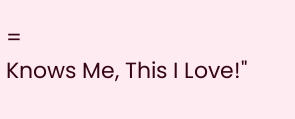=
Knows Me, This I Love!"